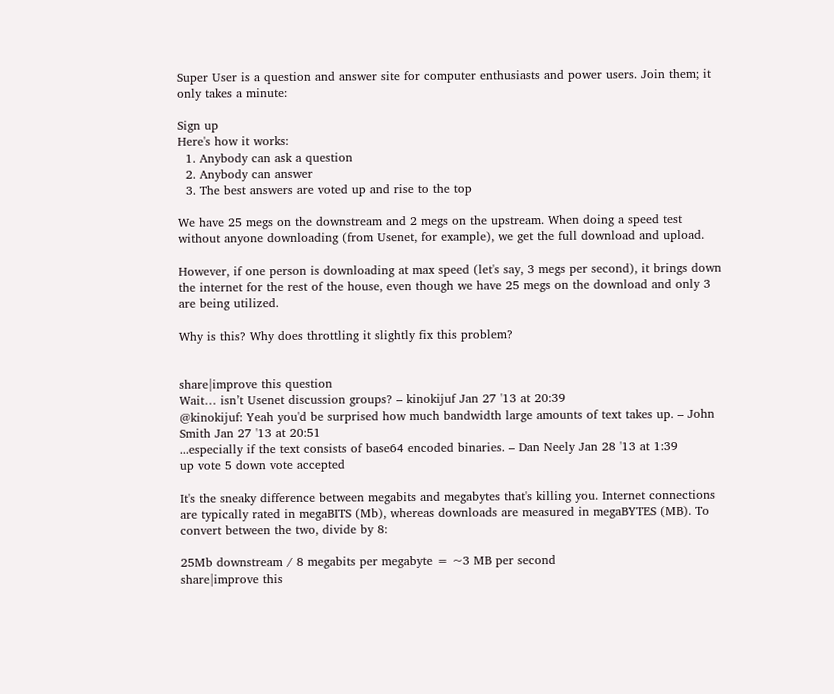Super User is a question and answer site for computer enthusiasts and power users. Join them; it only takes a minute:

Sign up
Here's how it works:
  1. Anybody can ask a question
  2. Anybody can answer
  3. The best answers are voted up and rise to the top

We have 25 megs on the downstream and 2 megs on the upstream. When doing a speed test without anyone downloading (from Usenet, for example), we get the full download and upload.

However, if one person is downloading at max speed (let's say, 3 megs per second), it brings down the internet for the rest of the house, even though we have 25 megs on the download and only 3 are being utilized.

Why is this? Why does throttling it slightly fix this problem?


share|improve this question
Wait… isn’t Usenet discussion groups? – kinokijuf Jan 27 '13 at 20:39
@kinokijuf: Yeah you'd be surprised how much bandwidth large amounts of text takes up. – John Smith Jan 27 '13 at 20:51
...especially if the text consists of base64 encoded binaries. – Dan Neely Jan 28 '13 at 1:39
up vote 5 down vote accepted

It's the sneaky difference between megabits and megabytes that's killing you. Internet connections are typically rated in megaBITS (Mb), whereas downloads are measured in megaBYTES (MB). To convert between the two, divide by 8:

25Mb downstream / 8 megabits per megabyte = ~3 MB per second
share|improve this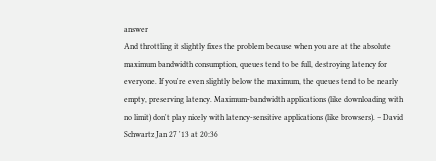answer
And throttling it slightly fixes the problem because when you are at the absolute maximum bandwidth consumption, queues tend to be full, destroying latency for everyone. If you're even slightly below the maximum, the queues tend to be nearly empty, preserving latency. Maximum-bandwidth applications (like downloading with no limit) don't play nicely with latency-sensitive applications (like browsers). – David Schwartz Jan 27 '13 at 20:36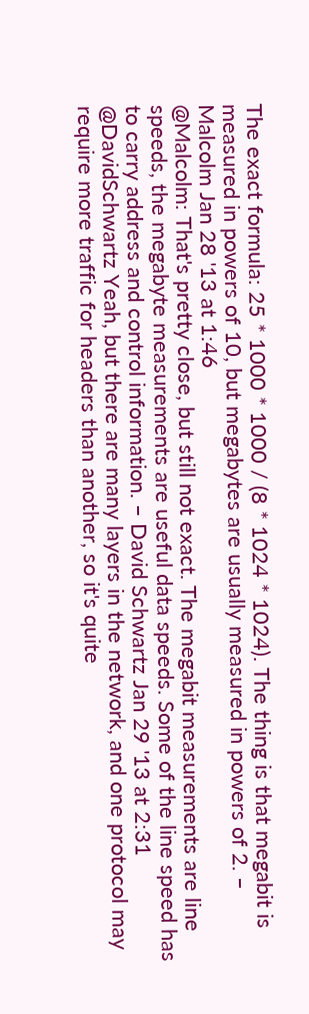The exact formula: 25 * 1000 * 1000 / (8 * 1024 * 1024). The thing is that megabit is measured in powers of 10, but megabytes are usually measured in powers of 2. – Malcolm Jan 28 '13 at 1:46
@Malcolm: That's pretty close, but still not exact. The megabit measurements are line speeds, the megabyte measurements are useful data speeds. Some of the line speed has to carry address and control information. – David Schwartz Jan 29 '13 at 2:31
@DavidSchwartz Yeah, but there are many layers in the network, and one protocol may require more traffic for headers than another, so it's quite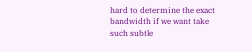hard to determine the exact bandwidth if we want take such subtle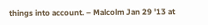things into account. – Malcolm Jan 29 '13 at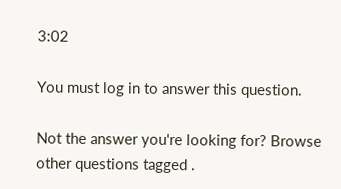3:02

You must log in to answer this question.

Not the answer you're looking for? Browse other questions tagged .